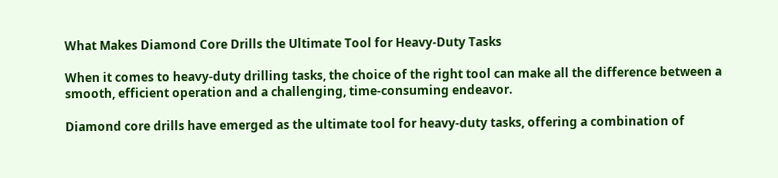What Makes Diamond Core Drills the Ultimate Tool for Heavy-Duty Tasks

When it comes to heavy-duty drilling tasks, the choice of the right tool can make all the difference between a smooth, efficient operation and a challenging, time-consuming endeavor.

Diamond core drills have emerged as the ultimate tool for heavy-duty tasks, offering a combination of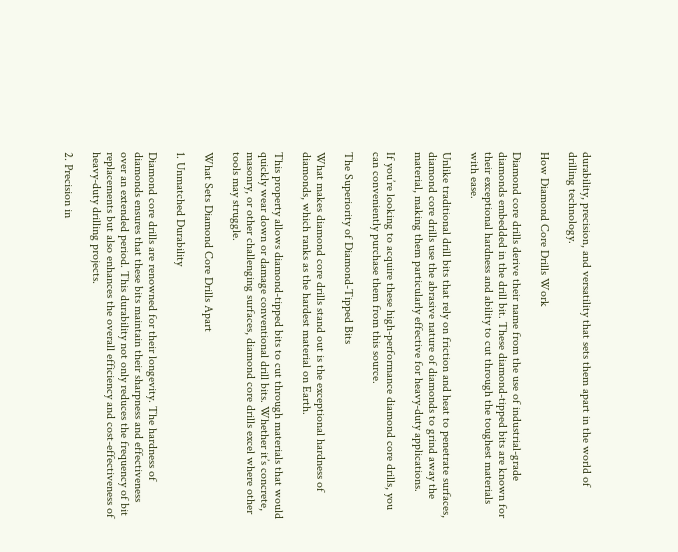durability, precision, and versatility that sets them apart in the world of drilling technology.

How Diamond Core Drills Work

Diamond core drills derive their name from the use of industrial-grade diamonds embedded in the drill bit. These diamond-tipped bits are known for their exceptional hardness and ability to cut through the toughest materials with ease.

Unlike traditional drill bits that rely on friction and heat to penetrate surfaces, diamond core drills use the abrasive nature of diamonds to grind away the material, making them particularly effective for heavy-duty applications.

If you’re looking to acquire these high-performance diamond core drills, you can conveniently purchase them from this source.

The Superiority of Diamond-Tipped Bits

What makes diamond core drills stand out is the exceptional hardness of diamonds, which ranks as the hardest material on Earth.

This property allows diamond-tipped bits to cut through materials that would quickly wear down or damage conventional drill bits. Whether it’s concrete, masonry, or other challenging surfaces, diamond core drills excel where other tools may struggle.

What Sets Diamond Core Drills Apart

1. Unmatched Durability

Diamond core drills are renowned for their longevity. The hardness of diamonds ensures that these bits maintain their sharpness and effectiveness over an extended period. This durability not only reduces the frequency of bit replacements but also enhances the overall efficiency and cost-effectiveness of heavy-duty drilling projects.

2. Precision in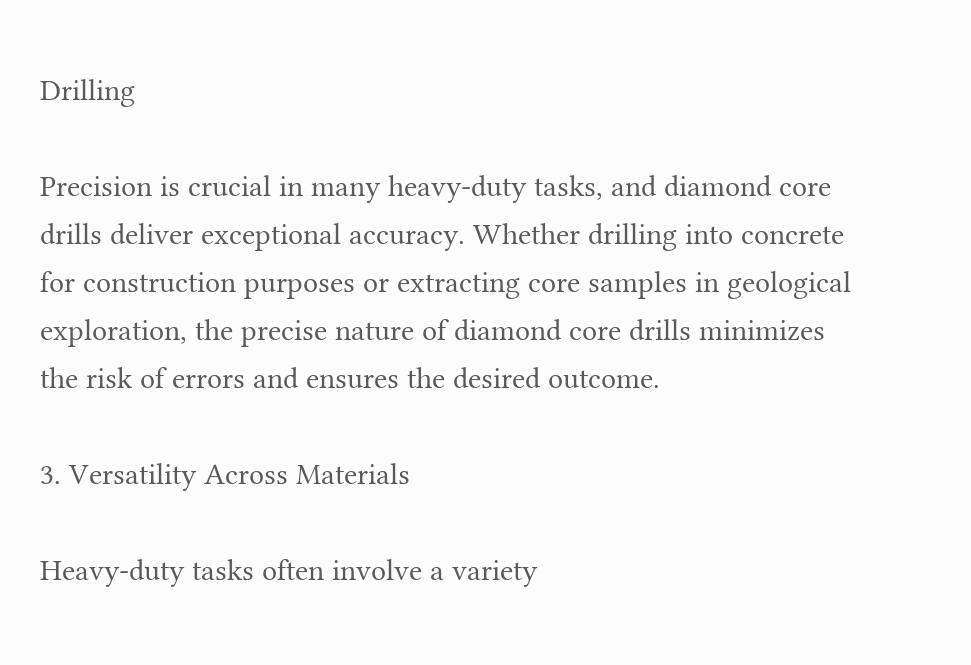Drilling

Precision is crucial in many heavy-duty tasks, and diamond core drills deliver exceptional accuracy. Whether drilling into concrete for construction purposes or extracting core samples in geological exploration, the precise nature of diamond core drills minimizes the risk of errors and ensures the desired outcome.

3. Versatility Across Materials

Heavy-duty tasks often involve a variety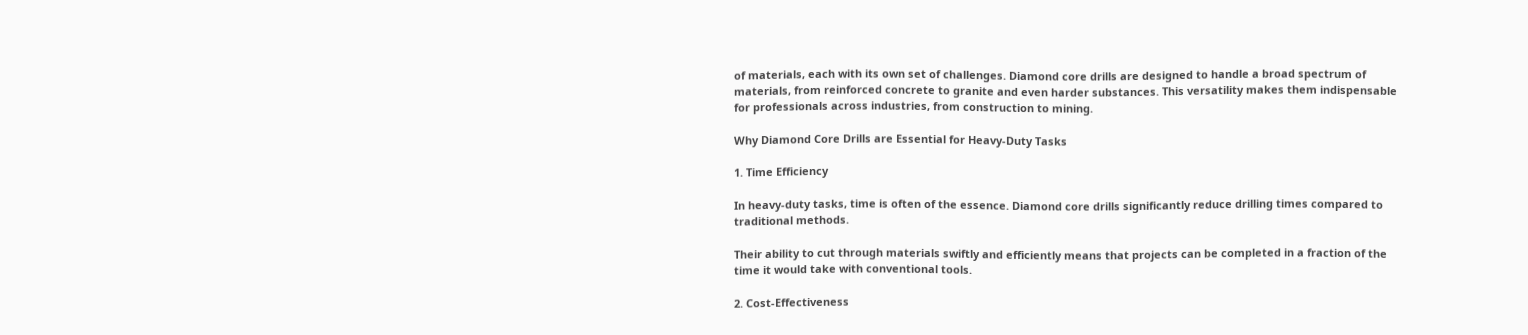of materials, each with its own set of challenges. Diamond core drills are designed to handle a broad spectrum of materials, from reinforced concrete to granite and even harder substances. This versatility makes them indispensable for professionals across industries, from construction to mining.

Why Diamond Core Drills are Essential for Heavy-Duty Tasks

1. Time Efficiency

In heavy-duty tasks, time is often of the essence. Diamond core drills significantly reduce drilling times compared to traditional methods.

Their ability to cut through materials swiftly and efficiently means that projects can be completed in a fraction of the time it would take with conventional tools.

2. Cost-Effectiveness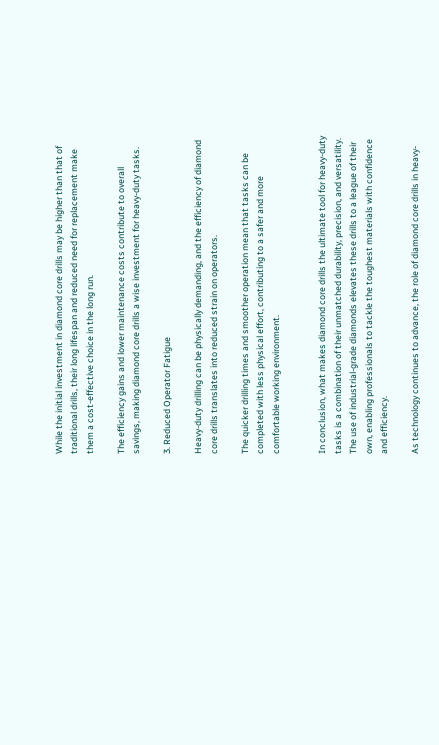While the initial investment in diamond core drills may be higher than that of traditional drills, their long lifespan and reduced need for replacement make them a cost-effective choice in the long run.

The efficiency gains and lower maintenance costs contribute to overall savings, making diamond core drills a wise investment for heavy-duty tasks.

3. Reduced Operator Fatigue

Heavy-duty drilling can be physically demanding, and the efficiency of diamond core drills translates into reduced strain on operators.

The quicker drilling times and smoother operation mean that tasks can be completed with less physical effort, contributing to a safer and more comfortable working environment.


In conclusion, what makes diamond core drills the ultimate tool for heavy-duty tasks is a combination of their unmatched durability, precision, and versatility. The use of industrial-grade diamonds elevates these drills to a league of their own, enabling professionals to tackle the toughest materials with confidence and efficiency.

As technology continues to advance, the role of diamond core drills in heavy-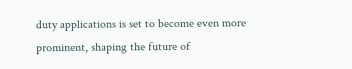duty applications is set to become even more prominent, shaping the future of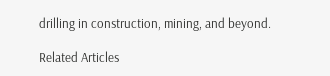drilling in construction, mining, and beyond.

Related Articles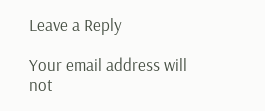Leave a Reply

Your email address will not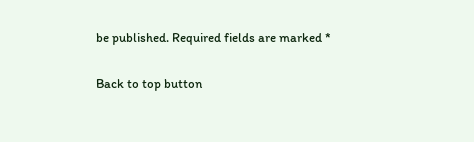be published. Required fields are marked *

Back to top button